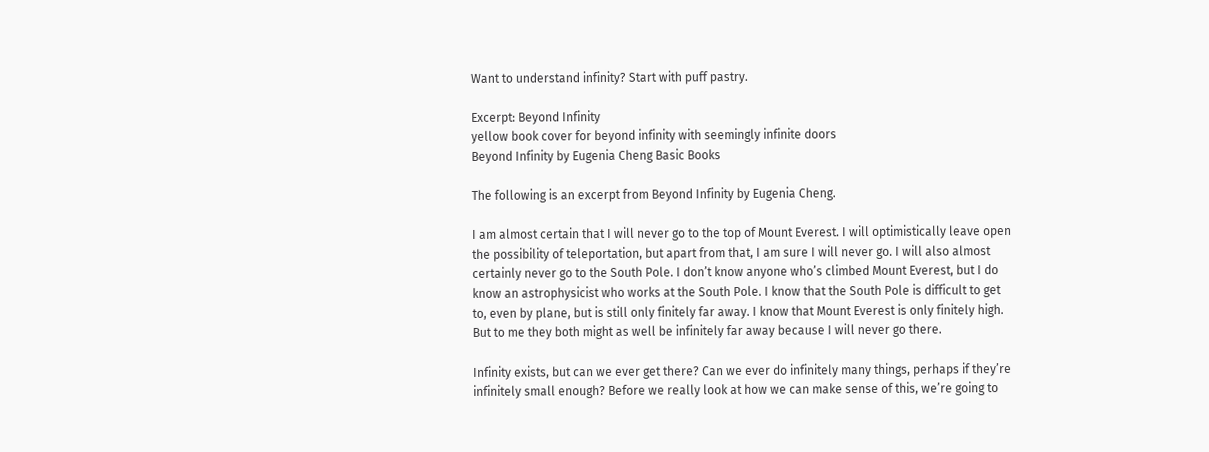Want to understand infinity? Start with puff pastry.

Excerpt: Beyond Infinity
yellow book cover for beyond infinity with seemingly infinite doors
Beyond Infinity by Eugenia Cheng Basic Books

The following is an excerpt from Beyond Infinity by Eugenia Cheng.

I am almost certain that I will never go to the top of Mount Everest. I will optimistically leave open the possibility of teleportation, but apart from that, I am sure I will never go. I will also almost certainly never go to the South Pole. I don’t know anyone who’s climbed Mount Everest, but I do know an astrophysicist who works at the South Pole. I know that the South Pole is difficult to get to, even by plane, but is still only finitely far away. I know that Mount Everest is only finitely high. But to me they both might as well be infinitely far away because I will never go there.

Infinity exists, but can we ever get there? Can we ever do infinitely many things, perhaps if they’re infinitely small enough? Before we really look at how we can make sense of this, we’re going to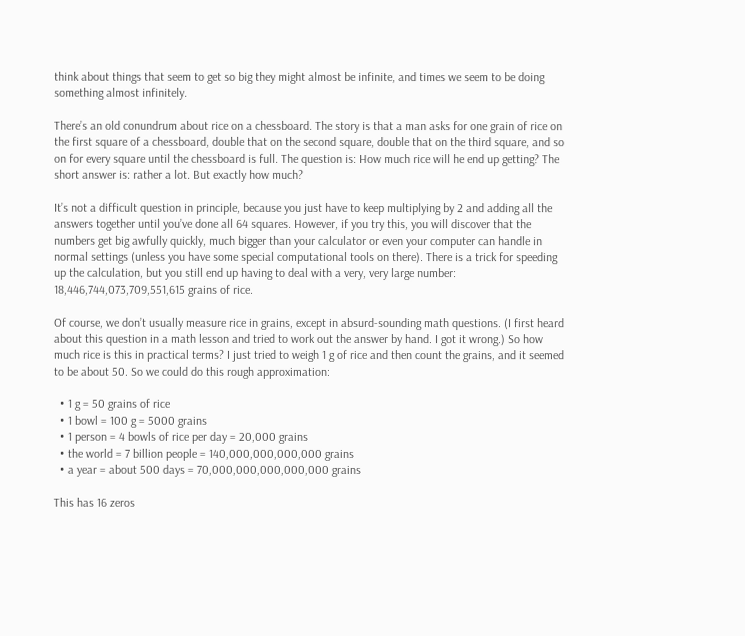think about things that seem to get so big they might almost be infinite, and times we seem to be doing something almost infinitely.

There’s an old conundrum about rice on a chessboard. The story is that a man asks for one grain of rice on the first square of a chessboard, double that on the second square, double that on the third square, and so on for every square until the chessboard is full. The question is: How much rice will he end up getting? The short answer is: rather a lot. But exactly how much?

It’s not a difficult question in principle, because you just have to keep multiplying by 2 and adding all the answers together until you’ve done all 64 squares. However, if you try this, you will discover that the numbers get big awfully quickly, much bigger than your calculator or even your computer can handle in normal settings (unless you have some special computational tools on there). There is a trick for speeding up the calculation, but you still end up having to deal with a very, very large number: 18,446,744,073,709,551,615 grains of rice.

Of course, we don’t usually measure rice in grains, except in absurd-sounding math questions. (I first heard about this question in a math lesson and tried to work out the answer by hand. I got it wrong.) So how much rice is this in practical terms? I just tried to weigh 1 g of rice and then count the grains, and it seemed to be about 50. So we could do this rough approximation:

  • 1 g = 50 grains of rice
  • 1 bowl = 100 g = 5000 grains
  • 1 person = 4 bowls of rice per day = 20,000 grains
  • the world = 7 billion people = 140,000,000,000,000 grains
  • a year = about 500 days = 70,000,000,000,000,000 grains

This has 16 zeros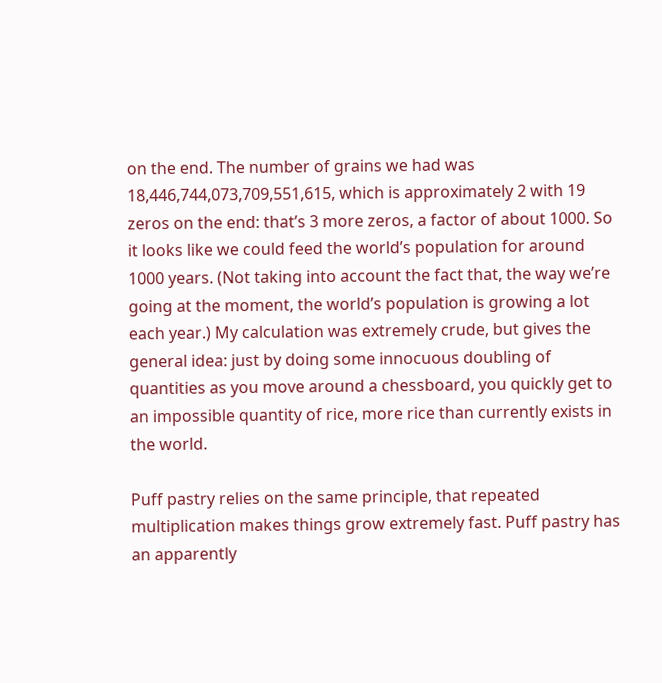on the end. The number of grains we had was 18,446,744,073,709,551,615, which is approximately 2 with 19 zeros on the end: that’s 3 more zeros, a factor of about 1000. So it looks like we could feed the world’s population for around 1000 years. (Not taking into account the fact that, the way we’re going at the moment, the world’s population is growing a lot each year.) My calculation was extremely crude, but gives the general idea: just by doing some innocuous doubling of quantities as you move around a chessboard, you quickly get to an impossible quantity of rice, more rice than currently exists in the world.

Puff pastry relies on the same principle, that repeated multiplication makes things grow extremely fast. Puff pastry has an apparently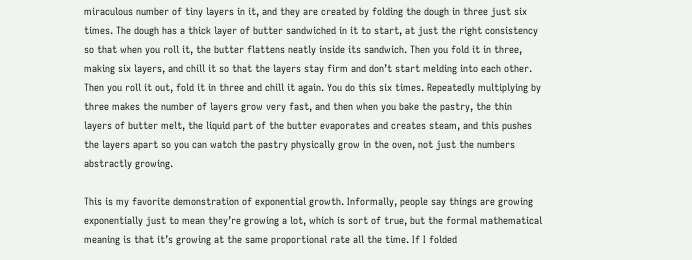miraculous number of tiny layers in it, and they are created by folding the dough in three just six times. The dough has a thick layer of butter sandwiched in it to start, at just the right consistency so that when you roll it, the butter flattens neatly inside its sandwich. Then you fold it in three, making six layers, and chill it so that the layers stay firm and don’t start melding into each other. Then you roll it out, fold it in three and chill it again. You do this six times. Repeatedly multiplying by three makes the number of layers grow very fast, and then when you bake the pastry, the thin layers of butter melt, the liquid part of the butter evaporates and creates steam, and this pushes the layers apart so you can watch the pastry physically grow in the oven, not just the numbers abstractly growing.

This is my favorite demonstration of exponential growth. Informally, people say things are growing exponentially just to mean they’re growing a lot, which is sort of true, but the formal mathematical meaning is that it’s growing at the same proportional rate all the time. If I folded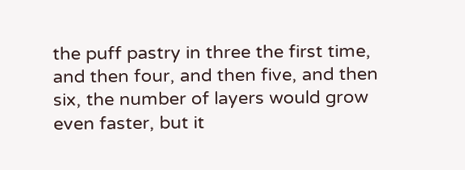the puff pastry in three the first time, and then four, and then five, and then six, the number of layers would grow even faster, but it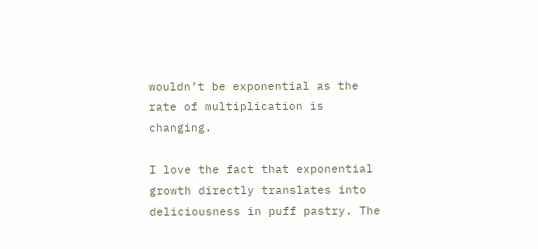wouldn’t be exponential as the rate of multiplication is changing.

I love the fact that exponential growth directly translates into deliciousness in puff pastry. The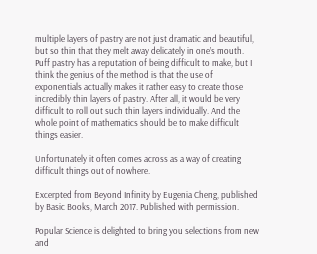multiple layers of pastry are not just dramatic and beautiful, but so thin that they melt away delicately in one’s mouth. Puff pastry has a reputation of being difficult to make, but I think the genius of the method is that the use of exponentials actually makes it rather easy to create those incredibly thin layers of pastry. After all, it would be very difficult to roll out such thin layers individually. And the whole point of mathematics should be to make difficult things easier.

Unfortunately it often comes across as a way of creating difficult things out of nowhere.

Excerpted from Beyond Infinity by Eugenia Cheng, published by Basic Books, March 2017. Published with permission.

Popular Science is delighted to bring you selections from new and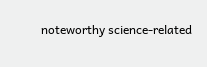noteworthy science-related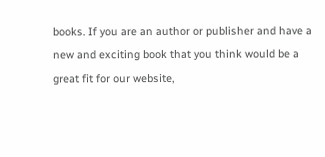books. If you are an author or publisher and have a new and exciting book that you think would be a great fit for our website,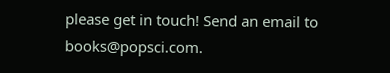please get in touch! Send an email to books@popsci.com.